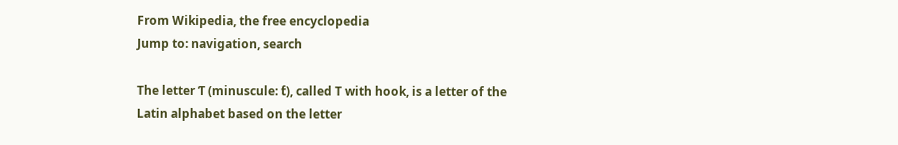From Wikipedia, the free encyclopedia
Jump to: navigation, search

The letter Ƭ (minuscule: ƭ), called T with hook, is a letter of the Latin alphabet based on the letter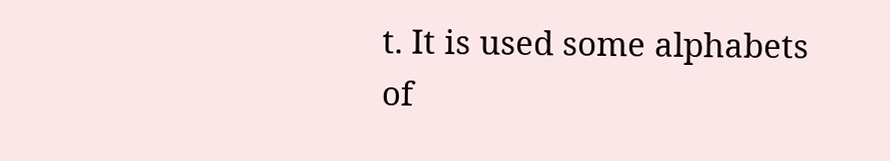t. It is used some alphabets of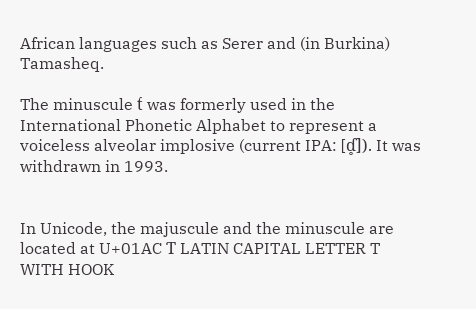African languages such as Serer and (in Burkina) Tamasheq.

The minuscule ƭ was formerly used in the International Phonetic Alphabet to represent a voiceless alveolar implosive (current IPA: [ɗ̥]). It was withdrawn in 1993.


In Unicode, the majuscule and the minuscule are located at U+01AC Ƭ LATIN CAPITAL LETTER T WITH HOOK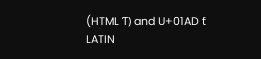(HTML Ƭ) and U+01AD ƭ LATIN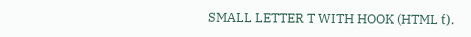SMALL LETTER T WITH HOOK (HTML ƭ).